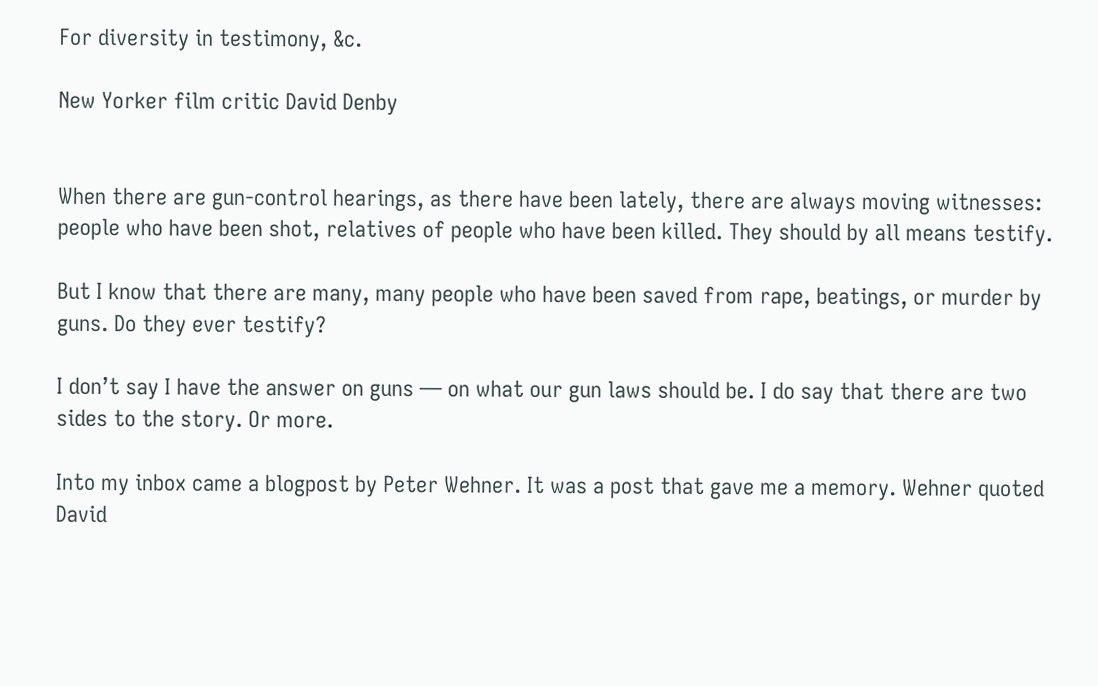For diversity in testimony, &c.

New Yorker film critic David Denby


When there are gun-control hearings, as there have been lately, there are always moving witnesses: people who have been shot, relatives of people who have been killed. They should by all means testify.

But I know that there are many, many people who have been saved from rape, beatings, or murder by guns. Do they ever testify?

I don’t say I have the answer on guns — on what our gun laws should be. I do say that there are two sides to the story. Or more.

Into my inbox came a blogpost by Peter Wehner. It was a post that gave me a memory. Wehner quoted David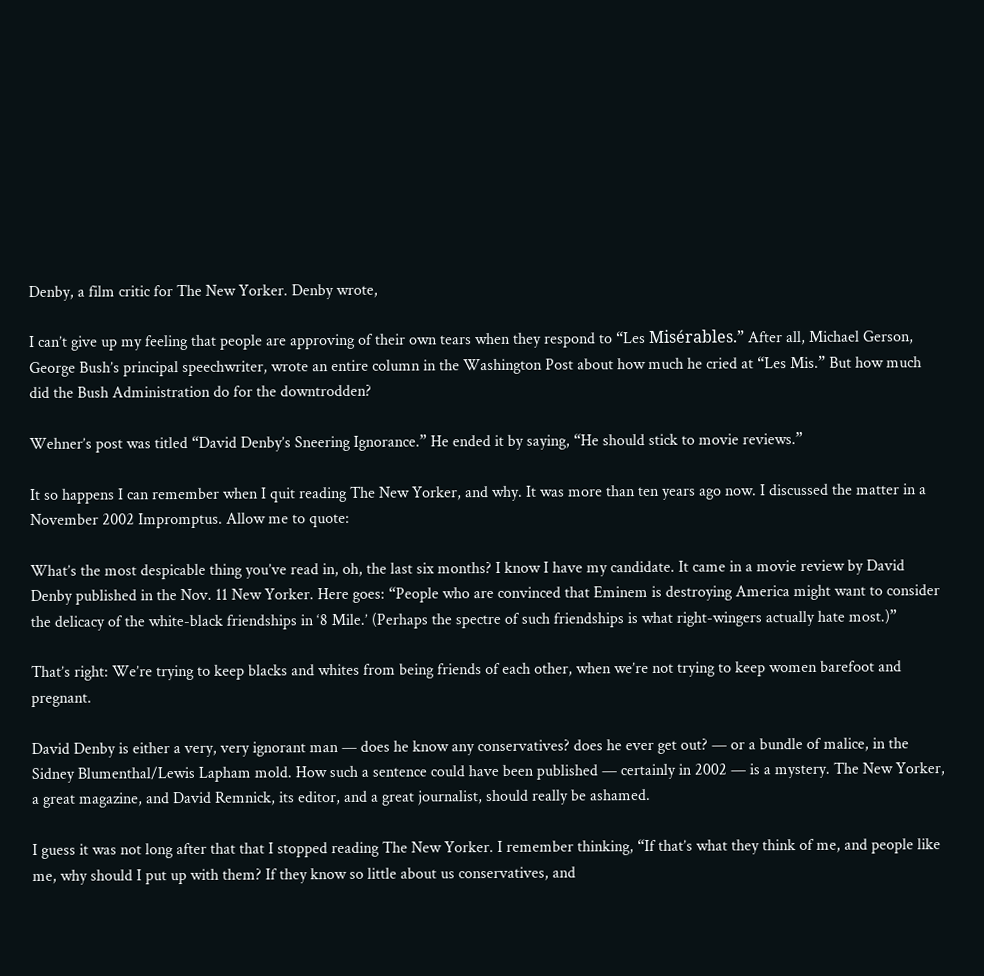Denby, a film critic for The New Yorker. Denby wrote,

I can’t give up my feeling that people are approving of their own tears when they respond to “Les Misérables.” After all, Michael Gerson, George Bush’s principal speechwriter, wrote an entire column in the Washington Post about how much he cried at “Les Mis.” But how much did the Bush Administration do for the downtrodden?

Wehner’s post was titled “David Denby’s Sneering Ignorance.” He ended it by saying, “He should stick to movie reviews.”

It so happens I can remember when I quit reading The New Yorker, and why. It was more than ten years ago now. I discussed the matter in a November 2002 Impromptus. Allow me to quote:

What’s the most despicable thing you’ve read in, oh, the last six months? I know I have my candidate. It came in a movie review by David Denby published in the Nov. 11 New Yorker. Here goes: “People who are convinced that Eminem is destroying America might want to consider the delicacy of the white-black friendships in ‘8 Mile.’ (Perhaps the spectre of such friendships is what right-wingers actually hate most.)”

That’s right: We’re trying to keep blacks and whites from being friends of each other, when we’re not trying to keep women barefoot and pregnant.

David Denby is either a very, very ignorant man — does he know any conservatives? does he ever get out? — or a bundle of malice, in the Sidney Blumenthal/Lewis Lapham mold. How such a sentence could have been published — certainly in 2002 — is a mystery. The New Yorker, a great magazine, and David Remnick, its editor, and a great journalist, should really be ashamed.

I guess it was not long after that that I stopped reading The New Yorker. I remember thinking, “If that’s what they think of me, and people like me, why should I put up with them? If they know so little about us conservatives, and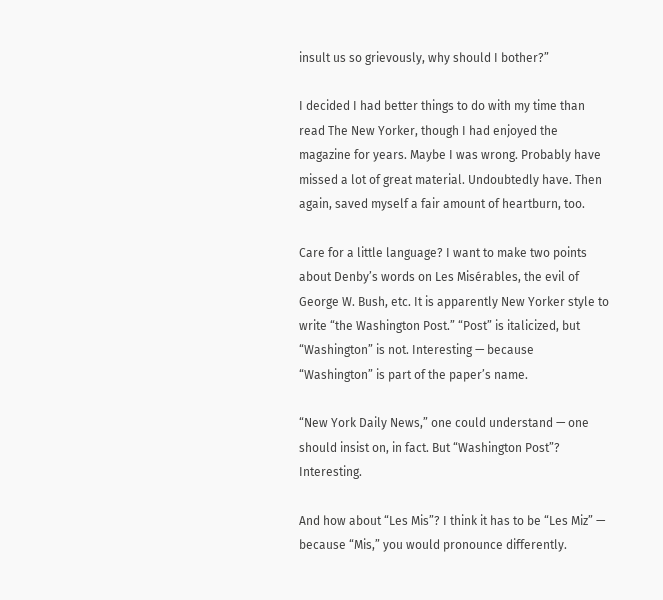insult us so grievously, why should I bother?”

I decided I had better things to do with my time than read The New Yorker, though I had enjoyed the magazine for years. Maybe I was wrong. Probably have missed a lot of great material. Undoubtedly have. Then again, saved myself a fair amount of heartburn, too.

Care for a little language? I want to make two points about Denby’s words on Les Misérables, the evil of George W. Bush, etc. It is apparently New Yorker style to write “the Washington Post.” “Post” is italicized, but “Washington” is not. Interesting — because “Washington” is part of the paper’s name.

“New York Daily News,” one could understand — one should insist on, in fact. But “Washington Post”? Interesting.

And how about “Les Mis”? I think it has to be “Les Miz” — because “Mis,” you would pronounce differently.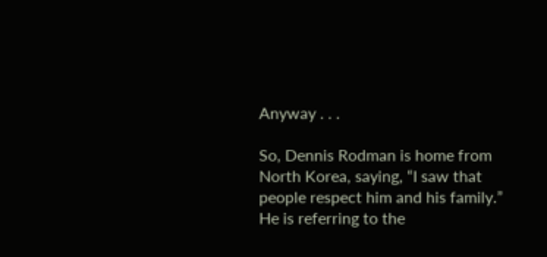Anyway . . .

So, Dennis Rodman is home from North Korea, saying, “I saw that people respect him and his family.” He is referring to the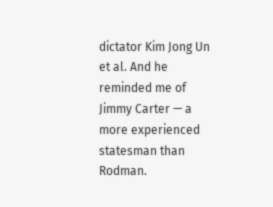dictator Kim Jong Un et al. And he reminded me of Jimmy Carter — a more experienced statesman than Rodman.